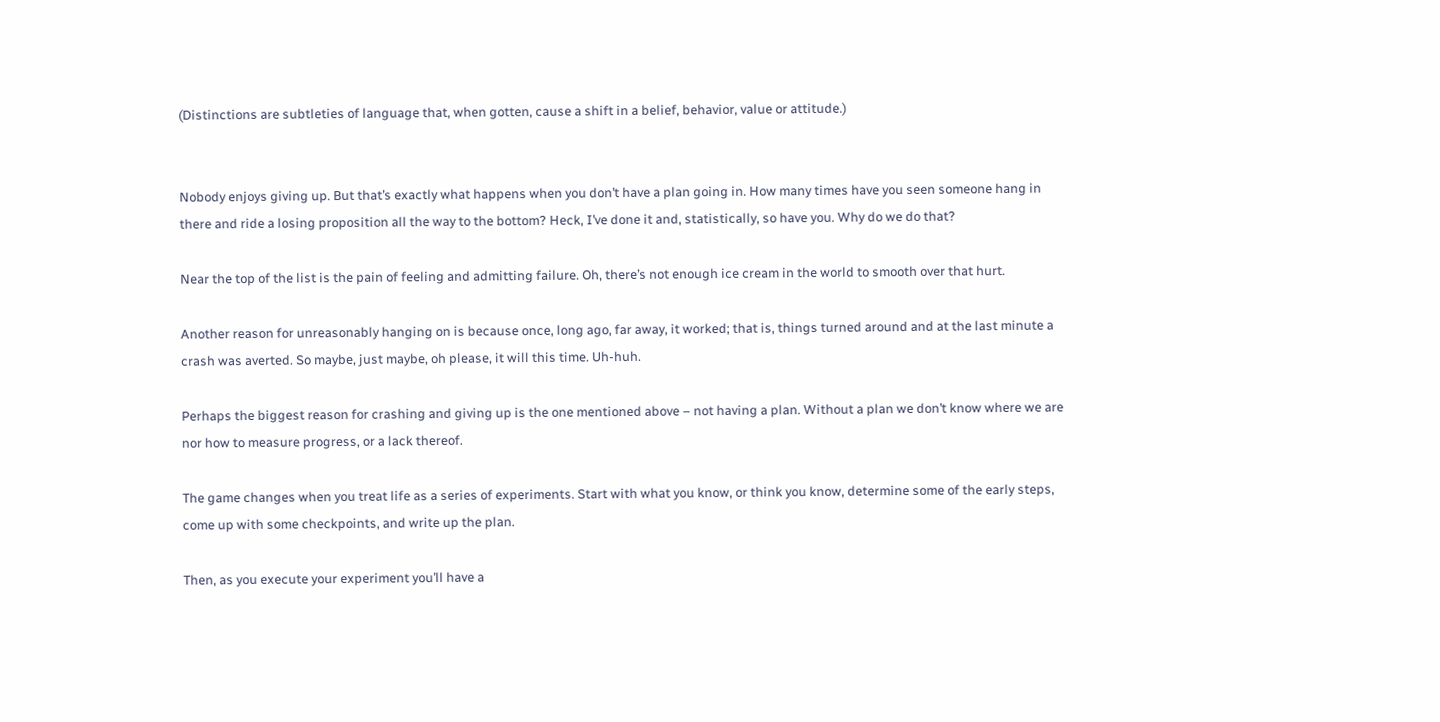(Distinctions are subtleties of language that, when gotten, cause a shift in a belief, behavior, value or attitude.)


Nobody enjoys giving up. But that’s exactly what happens when you don’t have a plan going in. How many times have you seen someone hang in there and ride a losing proposition all the way to the bottom? Heck, I’ve done it and, statistically, so have you. Why do we do that?

Near the top of the list is the pain of feeling and admitting failure. Oh, there’s not enough ice cream in the world to smooth over that hurt.

Another reason for unreasonably hanging on is because once, long ago, far away, it worked; that is, things turned around and at the last minute a crash was averted. So maybe, just maybe, oh please, it will this time. Uh-huh.

Perhaps the biggest reason for crashing and giving up is the one mentioned above – not having a plan. Without a plan we don’t know where we are nor how to measure progress, or a lack thereof.

The game changes when you treat life as a series of experiments. Start with what you know, or think you know, determine some of the early steps, come up with some checkpoints, and write up the plan.

Then, as you execute your experiment you’ll have a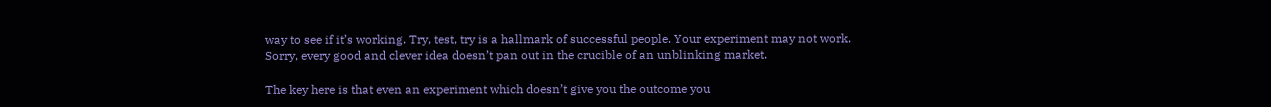way to see if it’s working. Try, test, try is a hallmark of successful people. Your experiment may not work. Sorry, every good and clever idea doesn’t pan out in the crucible of an unblinking market.

The key here is that even an experiment which doesn’t give you the outcome you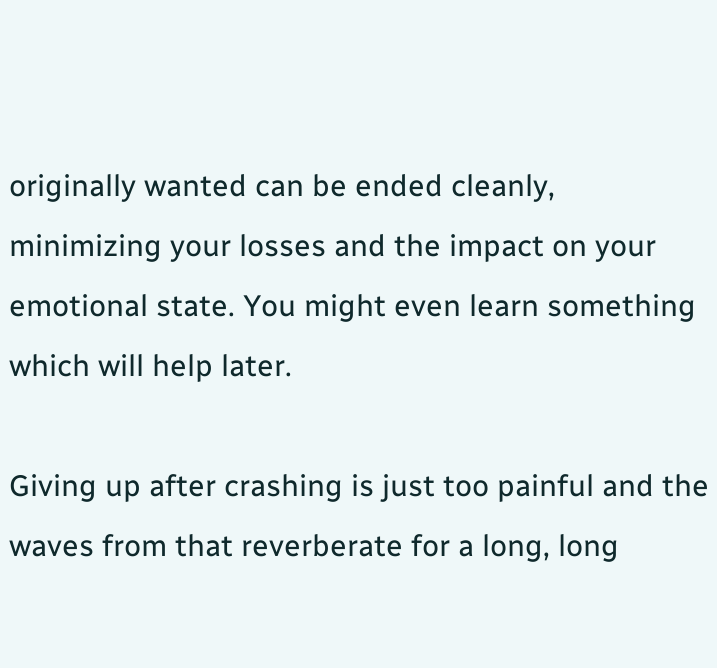originally wanted can be ended cleanly, minimizing your losses and the impact on your emotional state. You might even learn something which will help later.

Giving up after crashing is just too painful and the waves from that reverberate for a long, long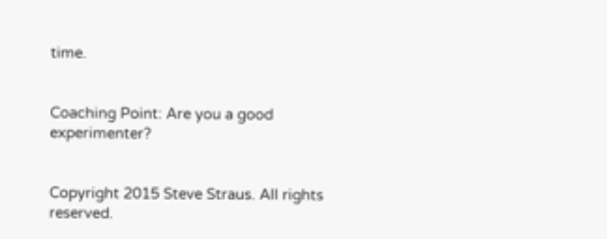time.


Coaching Point: Are you a good experimenter?


Copyright 2015 Steve Straus. All rights reserved.